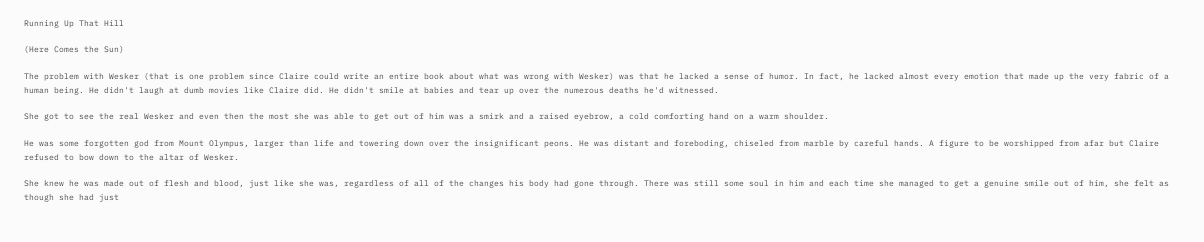Running Up That Hill

(Here Comes the Sun)

The problem with Wesker (that is one problem since Claire could write an entire book about what was wrong with Wesker) was that he lacked a sense of humor. In fact, he lacked almost every emotion that made up the very fabric of a human being. He didn't laugh at dumb movies like Claire did. He didn't smile at babies and tear up over the numerous deaths he'd witnessed.

She got to see the real Wesker and even then the most she was able to get out of him was a smirk and a raised eyebrow, a cold comforting hand on a warm shoulder.

He was some forgotten god from Mount Olympus, larger than life and towering down over the insignificant peons. He was distant and foreboding, chiseled from marble by careful hands. A figure to be worshipped from afar but Claire refused to bow down to the altar of Wesker.

She knew he was made out of flesh and blood, just like she was, regardless of all of the changes his body had gone through. There was still some soul in him and each time she managed to get a genuine smile out of him, she felt as though she had just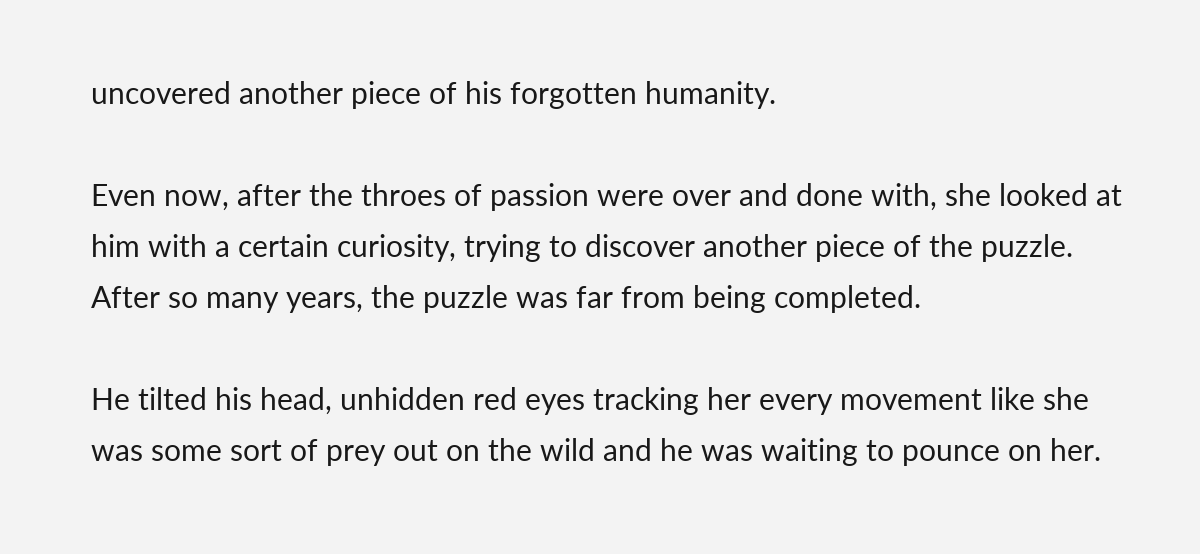uncovered another piece of his forgotten humanity.

Even now, after the throes of passion were over and done with, she looked at him with a certain curiosity, trying to discover another piece of the puzzle. After so many years, the puzzle was far from being completed.

He tilted his head, unhidden red eyes tracking her every movement like she was some sort of prey out on the wild and he was waiting to pounce on her.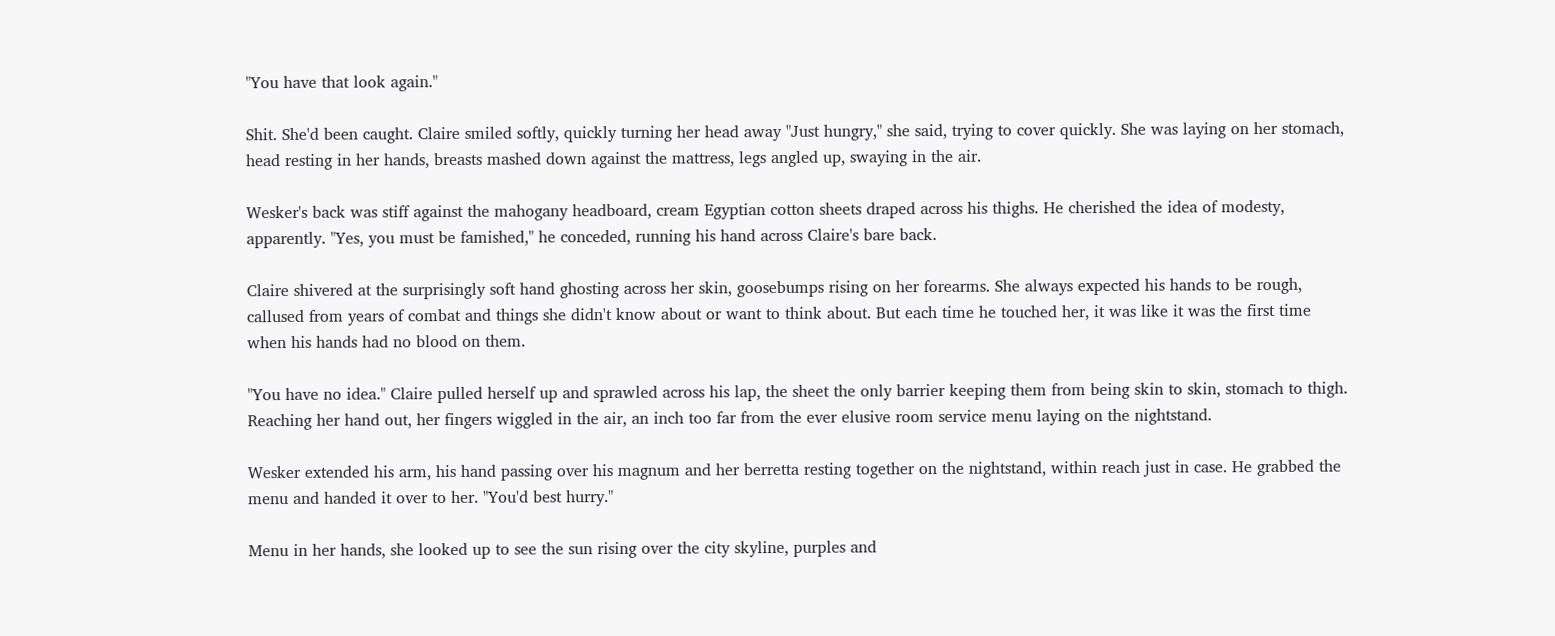"You have that look again."

Shit. She'd been caught. Claire smiled softly, quickly turning her head away "Just hungry," she said, trying to cover quickly. She was laying on her stomach, head resting in her hands, breasts mashed down against the mattress, legs angled up, swaying in the air.

Wesker's back was stiff against the mahogany headboard, cream Egyptian cotton sheets draped across his thighs. He cherished the idea of modesty, apparently. "Yes, you must be famished," he conceded, running his hand across Claire's bare back.

Claire shivered at the surprisingly soft hand ghosting across her skin, goosebumps rising on her forearms. She always expected his hands to be rough, callused from years of combat and things she didn't know about or want to think about. But each time he touched her, it was like it was the first time when his hands had no blood on them.

"You have no idea." Claire pulled herself up and sprawled across his lap, the sheet the only barrier keeping them from being skin to skin, stomach to thigh. Reaching her hand out, her fingers wiggled in the air, an inch too far from the ever elusive room service menu laying on the nightstand.

Wesker extended his arm, his hand passing over his magnum and her berretta resting together on the nightstand, within reach just in case. He grabbed the menu and handed it over to her. "You'd best hurry."

Menu in her hands, she looked up to see the sun rising over the city skyline, purples and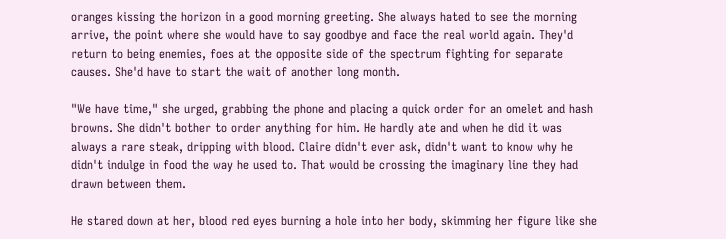oranges kissing the horizon in a good morning greeting. She always hated to see the morning arrive, the point where she would have to say goodbye and face the real world again. They'd return to being enemies, foes at the opposite side of the spectrum fighting for separate causes. She'd have to start the wait of another long month.

"We have time," she urged, grabbing the phone and placing a quick order for an omelet and hash browns. She didn't bother to order anything for him. He hardly ate and when he did it was always a rare steak, dripping with blood. Claire didn't ever ask, didn't want to know why he didn't indulge in food the way he used to. That would be crossing the imaginary line they had drawn between them.

He stared down at her, blood red eyes burning a hole into her body, skimming her figure like she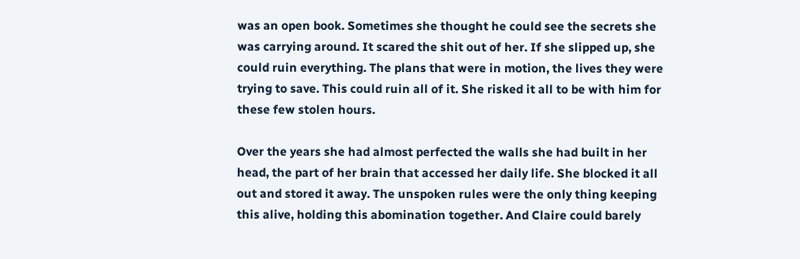was an open book. Sometimes she thought he could see the secrets she was carrying around. It scared the shit out of her. If she slipped up, she could ruin everything. The plans that were in motion, the lives they were trying to save. This could ruin all of it. She risked it all to be with him for these few stolen hours.

Over the years she had almost perfected the walls she had built in her head, the part of her brain that accessed her daily life. She blocked it all out and stored it away. The unspoken rules were the only thing keeping this alive, holding this abomination together. And Claire could barely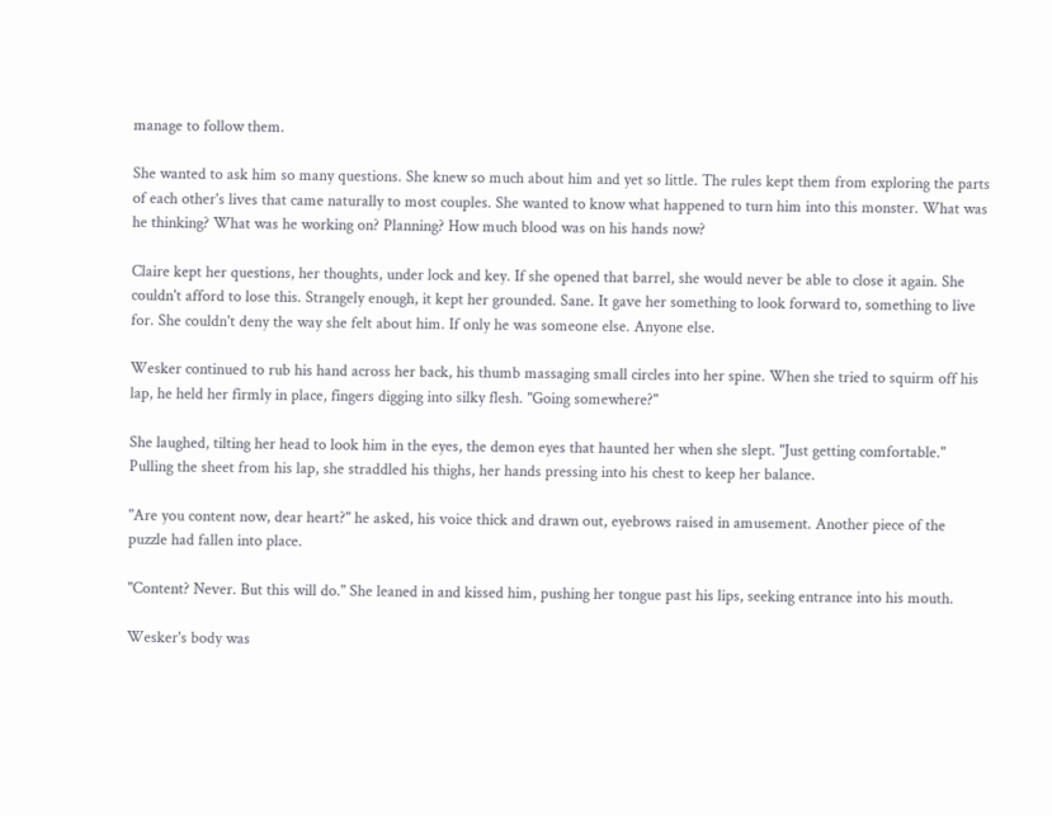manage to follow them.

She wanted to ask him so many questions. She knew so much about him and yet so little. The rules kept them from exploring the parts of each other's lives that came naturally to most couples. She wanted to know what happened to turn him into this monster. What was he thinking? What was he working on? Planning? How much blood was on his hands now?

Claire kept her questions, her thoughts, under lock and key. If she opened that barrel, she would never be able to close it again. She couldn't afford to lose this. Strangely enough, it kept her grounded. Sane. It gave her something to look forward to, something to live for. She couldn't deny the way she felt about him. If only he was someone else. Anyone else.

Wesker continued to rub his hand across her back, his thumb massaging small circles into her spine. When she tried to squirm off his lap, he held her firmly in place, fingers digging into silky flesh. "Going somewhere?"

She laughed, tilting her head to look him in the eyes, the demon eyes that haunted her when she slept. "Just getting comfortable." Pulling the sheet from his lap, she straddled his thighs, her hands pressing into his chest to keep her balance.

"Are you content now, dear heart?" he asked, his voice thick and drawn out, eyebrows raised in amusement. Another piece of the puzzle had fallen into place.

"Content? Never. But this will do." She leaned in and kissed him, pushing her tongue past his lips, seeking entrance into his mouth.

Wesker's body was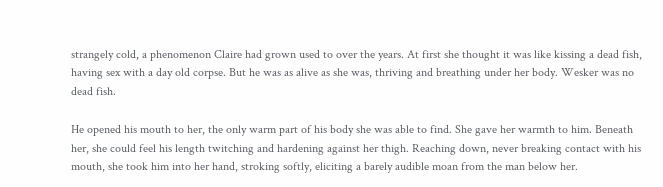strangely cold, a phenomenon Claire had grown used to over the years. At first she thought it was like kissing a dead fish, having sex with a day old corpse. But he was as alive as she was, thriving and breathing under her body. Wesker was no dead fish.

He opened his mouth to her, the only warm part of his body she was able to find. She gave her warmth to him. Beneath her, she could feel his length twitching and hardening against her thigh. Reaching down, never breaking contact with his mouth, she took him into her hand, stroking softly, eliciting a barely audible moan from the man below her.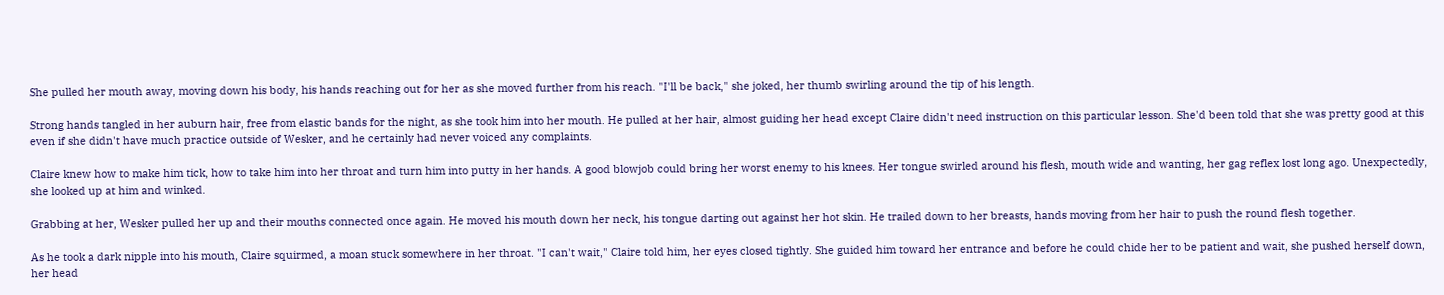She pulled her mouth away, moving down his body, his hands reaching out for her as she moved further from his reach. "I'll be back," she joked, her thumb swirling around the tip of his length.

Strong hands tangled in her auburn hair, free from elastic bands for the night, as she took him into her mouth. He pulled at her hair, almost guiding her head except Claire didn't need instruction on this particular lesson. She'd been told that she was pretty good at this even if she didn't have much practice outside of Wesker, and he certainly had never voiced any complaints.

Claire knew how to make him tick, how to take him into her throat and turn him into putty in her hands. A good blowjob could bring her worst enemy to his knees. Her tongue swirled around his flesh, mouth wide and wanting, her gag reflex lost long ago. Unexpectedly, she looked up at him and winked.

Grabbing at her, Wesker pulled her up and their mouths connected once again. He moved his mouth down her neck, his tongue darting out against her hot skin. He trailed down to her breasts, hands moving from her hair to push the round flesh together.

As he took a dark nipple into his mouth, Claire squirmed, a moan stuck somewhere in her throat. "I can't wait," Claire told him, her eyes closed tightly. She guided him toward her entrance and before he could chide her to be patient and wait, she pushed herself down, her head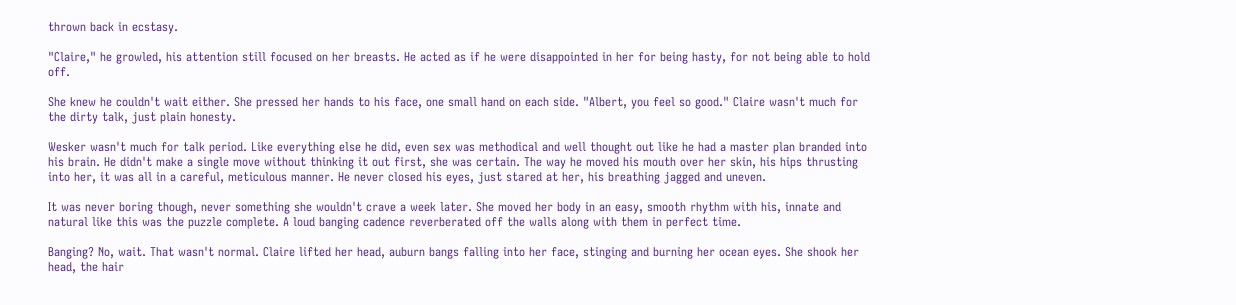thrown back in ecstasy.

"Claire," he growled, his attention still focused on her breasts. He acted as if he were disappointed in her for being hasty, for not being able to hold off.

She knew he couldn't wait either. She pressed her hands to his face, one small hand on each side. "Albert, you feel so good." Claire wasn't much for the dirty talk, just plain honesty.

Wesker wasn't much for talk period. Like everything else he did, even sex was methodical and well thought out like he had a master plan branded into his brain. He didn't make a single move without thinking it out first, she was certain. The way he moved his mouth over her skin, his hips thrusting into her, it was all in a careful, meticulous manner. He never closed his eyes, just stared at her, his breathing jagged and uneven.

It was never boring though, never something she wouldn't crave a week later. She moved her body in an easy, smooth rhythm with his, innate and natural like this was the puzzle complete. A loud banging cadence reverberated off the walls along with them in perfect time.

Banging? No, wait. That wasn't normal. Claire lifted her head, auburn bangs falling into her face, stinging and burning her ocean eyes. She shook her head, the hair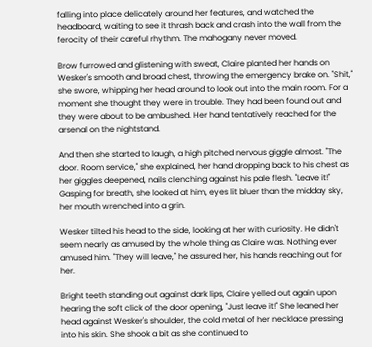falling into place delicately around her features, and watched the headboard, waiting to see it thrash back and crash into the wall from the ferocity of their careful rhythm. The mahogany never moved.

Brow furrowed and glistening with sweat, Claire planted her hands on Wesker's smooth and broad chest, throwing the emergency brake on. "Shit," she swore, whipping her head around to look out into the main room. For a moment she thought they were in trouble. They had been found out and they were about to be ambushed. Her hand tentatively reached for the arsenal on the nightstand.

And then she started to laugh, a high pitched nervous giggle almost. "The door. Room service," she explained, her hand dropping back to his chest as her giggles deepened, nails clenching against his pale flesh. "Leave it!" Gasping for breath, she looked at him, eyes lit bluer than the midday sky, her mouth wrenched into a grin.

Wesker tilted his head to the side, looking at her with curiosity. He didn't seem nearly as amused by the whole thing as Claire was. Nothing ever amused him. "They will leave," he assured her, his hands reaching out for her.

Bright teeth standing out against dark lips, Claire yelled out again upon hearing the soft click of the door opening, "Just leave it!" She leaned her head against Wesker's shoulder, the cold metal of her necklace pressing into his skin. She shook a bit as she continued to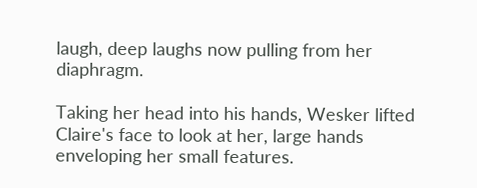laugh, deep laughs now pulling from her diaphragm.

Taking her head into his hands, Wesker lifted Claire's face to look at her, large hands enveloping her small features.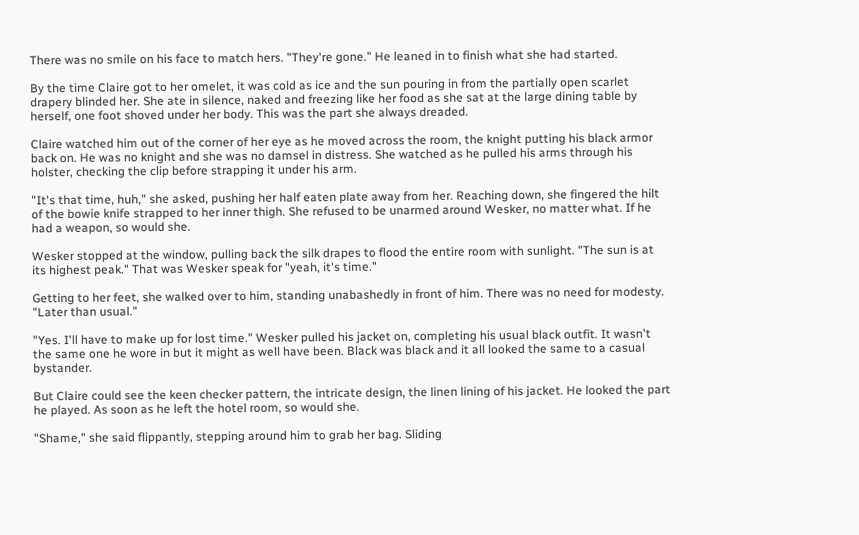There was no smile on his face to match hers. "They're gone." He leaned in to finish what she had started.

By the time Claire got to her omelet, it was cold as ice and the sun pouring in from the partially open scarlet drapery blinded her. She ate in silence, naked and freezing like her food as she sat at the large dining table by herself, one foot shoved under her body. This was the part she always dreaded.

Claire watched him out of the corner of her eye as he moved across the room, the knight putting his black armor back on. He was no knight and she was no damsel in distress. She watched as he pulled his arms through his holster, checking the clip before strapping it under his arm.

"It's that time, huh," she asked, pushing her half eaten plate away from her. Reaching down, she fingered the hilt of the bowie knife strapped to her inner thigh. She refused to be unarmed around Wesker, no matter what. If he had a weapon, so would she.

Wesker stopped at the window, pulling back the silk drapes to flood the entire room with sunlight. "The sun is at its highest peak." That was Wesker speak for "yeah, it's time."

Getting to her feet, she walked over to him, standing unabashedly in front of him. There was no need for modesty. "Later than usual."

"Yes. I'll have to make up for lost time." Wesker pulled his jacket on, completing his usual black outfit. It wasn't the same one he wore in but it might as well have been. Black was black and it all looked the same to a casual bystander.

But Claire could see the keen checker pattern, the intricate design, the linen lining of his jacket. He looked the part he played. As soon as he left the hotel room, so would she.

"Shame," she said flippantly, stepping around him to grab her bag. Sliding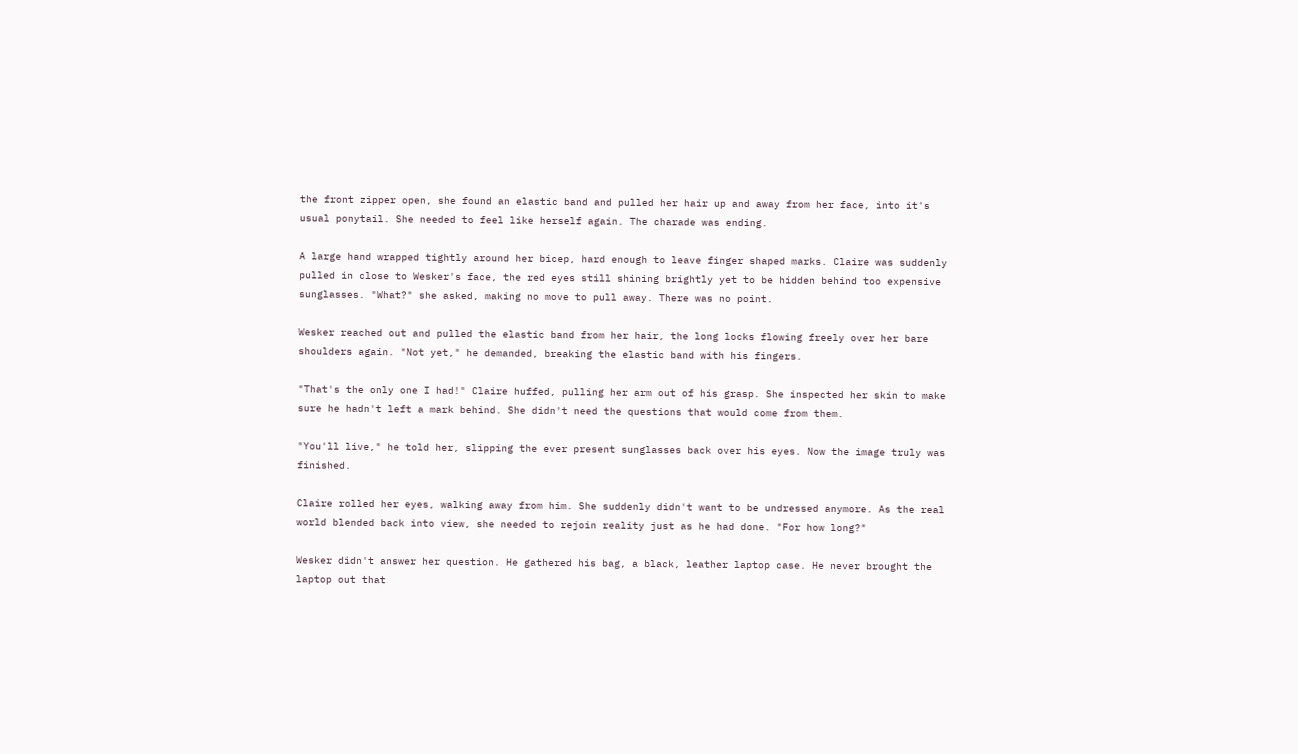the front zipper open, she found an elastic band and pulled her hair up and away from her face, into it's usual ponytail. She needed to feel like herself again. The charade was ending.

A large hand wrapped tightly around her bicep, hard enough to leave finger shaped marks. Claire was suddenly pulled in close to Wesker's face, the red eyes still shining brightly yet to be hidden behind too expensive sunglasses. "What?" she asked, making no move to pull away. There was no point.

Wesker reached out and pulled the elastic band from her hair, the long locks flowing freely over her bare shoulders again. "Not yet," he demanded, breaking the elastic band with his fingers.

"That's the only one I had!" Claire huffed, pulling her arm out of his grasp. She inspected her skin to make sure he hadn't left a mark behind. She didn't need the questions that would come from them.

"You'll live," he told her, slipping the ever present sunglasses back over his eyes. Now the image truly was finished.

Claire rolled her eyes, walking away from him. She suddenly didn't want to be undressed anymore. As the real world blended back into view, she needed to rejoin reality just as he had done. "For how long?"

Wesker didn't answer her question. He gathered his bag, a black, leather laptop case. He never brought the laptop out that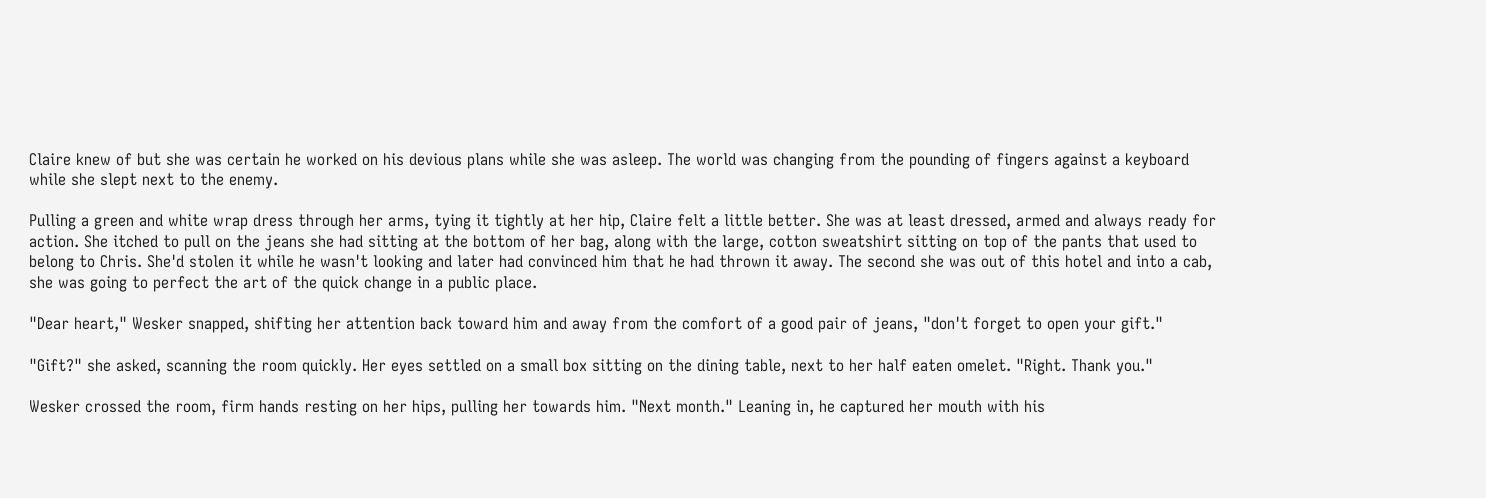Claire knew of but she was certain he worked on his devious plans while she was asleep. The world was changing from the pounding of fingers against a keyboard while she slept next to the enemy.

Pulling a green and white wrap dress through her arms, tying it tightly at her hip, Claire felt a little better. She was at least dressed, armed and always ready for action. She itched to pull on the jeans she had sitting at the bottom of her bag, along with the large, cotton sweatshirt sitting on top of the pants that used to belong to Chris. She'd stolen it while he wasn't looking and later had convinced him that he had thrown it away. The second she was out of this hotel and into a cab, she was going to perfect the art of the quick change in a public place.

"Dear heart," Wesker snapped, shifting her attention back toward him and away from the comfort of a good pair of jeans, "don't forget to open your gift."

"Gift?" she asked, scanning the room quickly. Her eyes settled on a small box sitting on the dining table, next to her half eaten omelet. "Right. Thank you."

Wesker crossed the room, firm hands resting on her hips, pulling her towards him. "Next month." Leaning in, he captured her mouth with his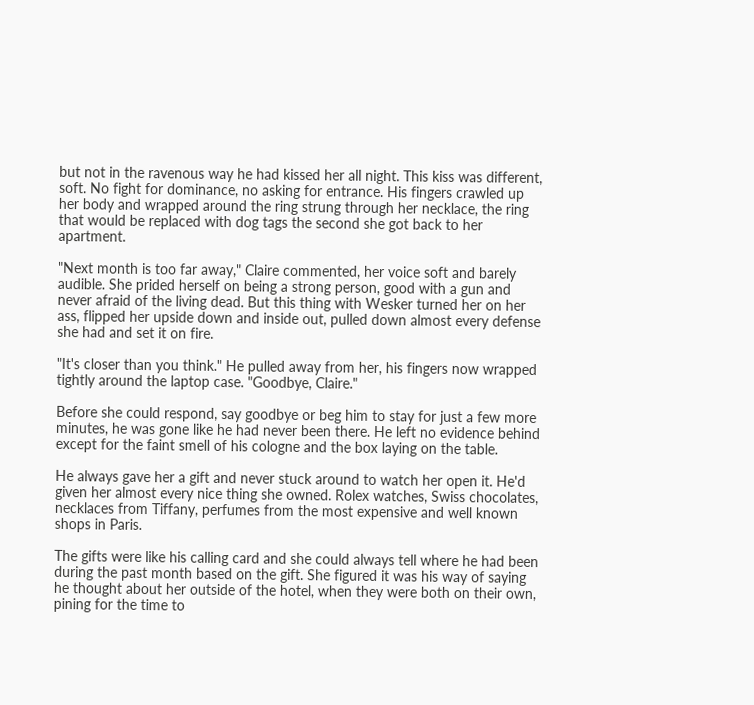but not in the ravenous way he had kissed her all night. This kiss was different, soft. No fight for dominance, no asking for entrance. His fingers crawled up her body and wrapped around the ring strung through her necklace, the ring that would be replaced with dog tags the second she got back to her apartment.

"Next month is too far away," Claire commented, her voice soft and barely audible. She prided herself on being a strong person, good with a gun and never afraid of the living dead. But this thing with Wesker turned her on her ass, flipped her upside down and inside out, pulled down almost every defense she had and set it on fire.

"It's closer than you think." He pulled away from her, his fingers now wrapped tightly around the laptop case. "Goodbye, Claire."

Before she could respond, say goodbye or beg him to stay for just a few more minutes, he was gone like he had never been there. He left no evidence behind except for the faint smell of his cologne and the box laying on the table.

He always gave her a gift and never stuck around to watch her open it. He'd given her almost every nice thing she owned. Rolex watches, Swiss chocolates, necklaces from Tiffany, perfumes from the most expensive and well known shops in Paris.

The gifts were like his calling card and she could always tell where he had been during the past month based on the gift. She figured it was his way of saying he thought about her outside of the hotel, when they were both on their own, pining for the time to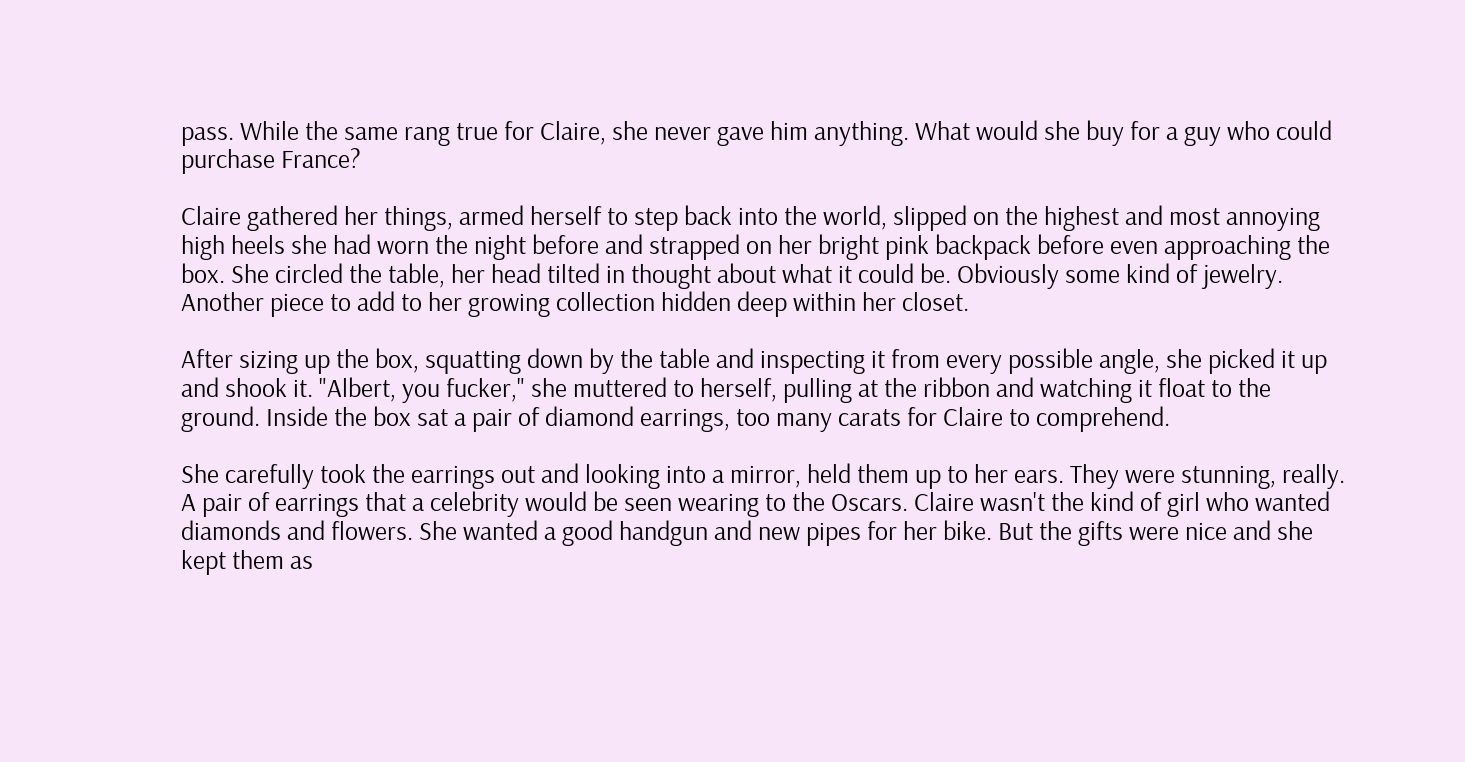pass. While the same rang true for Claire, she never gave him anything. What would she buy for a guy who could purchase France?

Claire gathered her things, armed herself to step back into the world, slipped on the highest and most annoying high heels she had worn the night before and strapped on her bright pink backpack before even approaching the box. She circled the table, her head tilted in thought about what it could be. Obviously some kind of jewelry. Another piece to add to her growing collection hidden deep within her closet.

After sizing up the box, squatting down by the table and inspecting it from every possible angle, she picked it up and shook it. "Albert, you fucker," she muttered to herself, pulling at the ribbon and watching it float to the ground. Inside the box sat a pair of diamond earrings, too many carats for Claire to comprehend.

She carefully took the earrings out and looking into a mirror, held them up to her ears. They were stunning, really. A pair of earrings that a celebrity would be seen wearing to the Oscars. Claire wasn't the kind of girl who wanted diamonds and flowers. She wanted a good handgun and new pipes for her bike. But the gifts were nice and she kept them as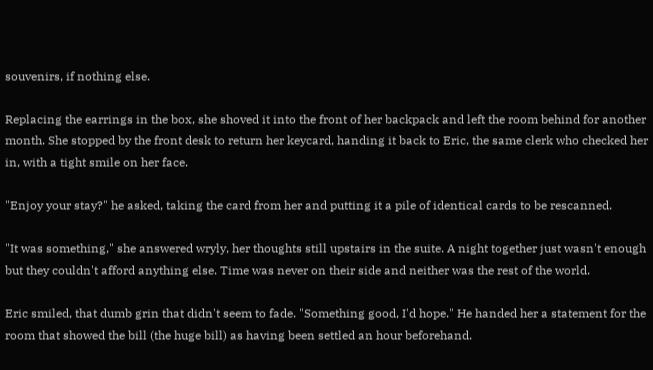souvenirs, if nothing else.

Replacing the earrings in the box, she shoved it into the front of her backpack and left the room behind for another month. She stopped by the front desk to return her keycard, handing it back to Eric, the same clerk who checked her in, with a tight smile on her face.

"Enjoy your stay?" he asked, taking the card from her and putting it a pile of identical cards to be rescanned.

"It was something," she answered wryly, her thoughts still upstairs in the suite. A night together just wasn't enough but they couldn't afford anything else. Time was never on their side and neither was the rest of the world.

Eric smiled, that dumb grin that didn't seem to fade. "Something good, I'd hope." He handed her a statement for the room that showed the bill (the huge bill) as having been settled an hour beforehand.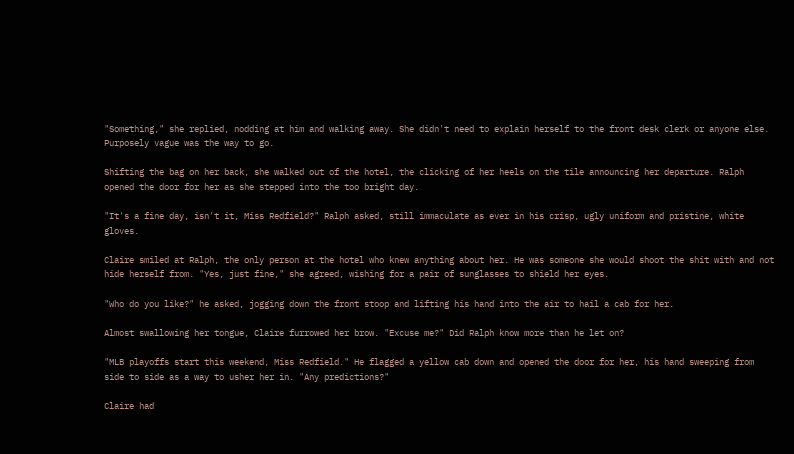"Something," she replied, nodding at him and walking away. She didn't need to explain herself to the front desk clerk or anyone else. Purposely vague was the way to go.

Shifting the bag on her back, she walked out of the hotel, the clicking of her heels on the tile announcing her departure. Ralph opened the door for her as she stepped into the too bright day.

"It's a fine day, isn't it, Miss Redfield?" Ralph asked, still immaculate as ever in his crisp, ugly uniform and pristine, white gloves.

Claire smiled at Ralph, the only person at the hotel who knew anything about her. He was someone she would shoot the shit with and not hide herself from. "Yes, just fine," she agreed, wishing for a pair of sunglasses to shield her eyes.

"Who do you like?" he asked, jogging down the front stoop and lifting his hand into the air to hail a cab for her.

Almost swallowing her tongue, Claire furrowed her brow. "Excuse me?" Did Ralph know more than he let on?

"MLB playoffs start this weekend, Miss Redfield." He flagged a yellow cab down and opened the door for her, his hand sweeping from side to side as a way to usher her in. "Any predictions?"

Claire had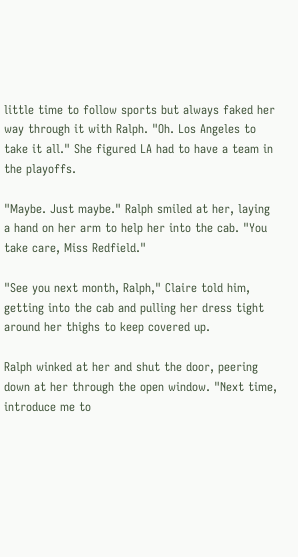little time to follow sports but always faked her way through it with Ralph. "Oh. Los Angeles to take it all." She figured LA had to have a team in the playoffs.

"Maybe. Just maybe." Ralph smiled at her, laying a hand on her arm to help her into the cab. "You take care, Miss Redfield."

"See you next month, Ralph," Claire told him, getting into the cab and pulling her dress tight around her thighs to keep covered up.

Ralph winked at her and shut the door, peering down at her through the open window. "Next time, introduce me to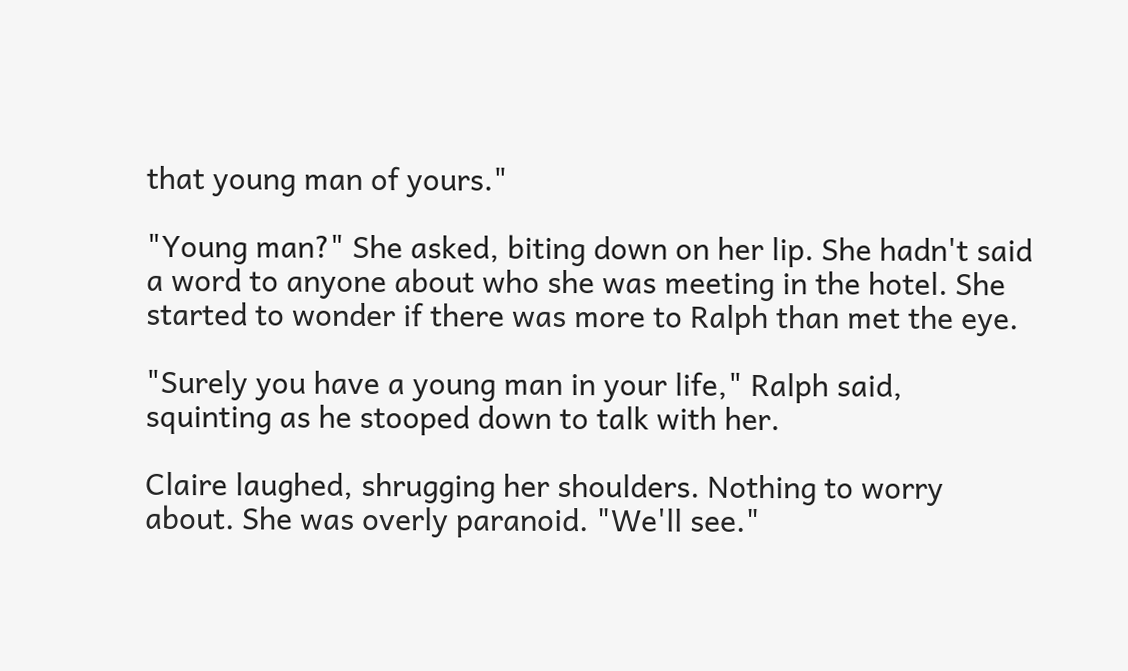that young man of yours."

"Young man?" She asked, biting down on her lip. She hadn't said a word to anyone about who she was meeting in the hotel. She started to wonder if there was more to Ralph than met the eye.

"Surely you have a young man in your life," Ralph said, squinting as he stooped down to talk with her.

Claire laughed, shrugging her shoulders. Nothing to worry about. She was overly paranoid. "We'll see."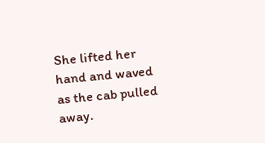She lifted her hand and waved as the cab pulled away.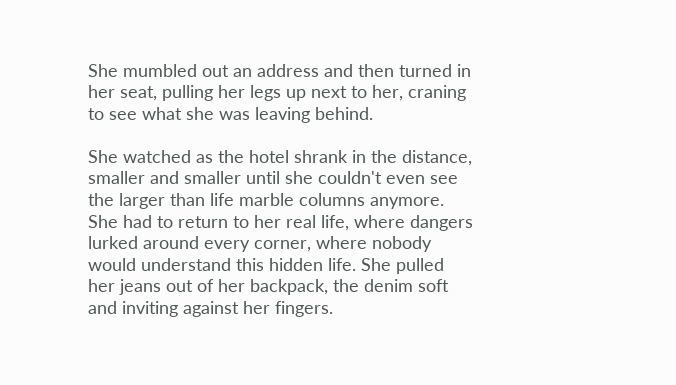She mumbled out an address and then turned in her seat, pulling her legs up next to her, craning to see what she was leaving behind.

She watched as the hotel shrank in the distance, smaller and smaller until she couldn't even see the larger than life marble columns anymore. She had to return to her real life, where dangers lurked around every corner, where nobody would understand this hidden life. She pulled her jeans out of her backpack, the denim soft and inviting against her fingers.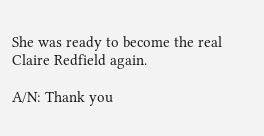She was ready to become the real Claire Redfield again.

A/N: Thank you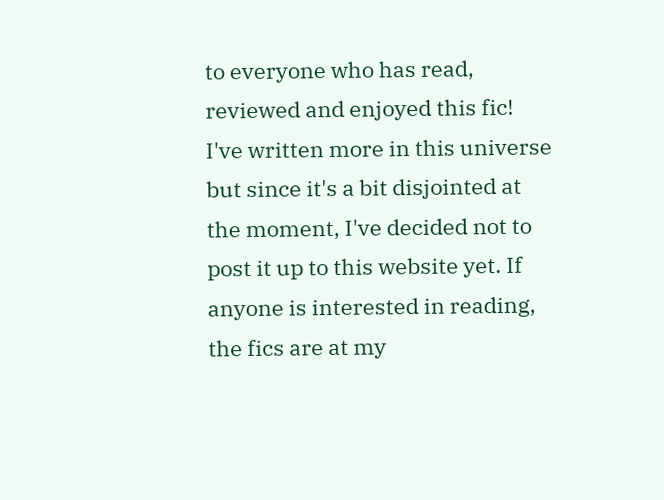to everyone who has read, reviewed and enjoyed this fic! I've written more in this universe but since it's a bit disjointed at the moment, I've decided not to post it up to this website yet. If anyone is interested in reading, the fics are at my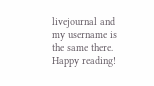livejournal and my username is the same there. Happy reading!